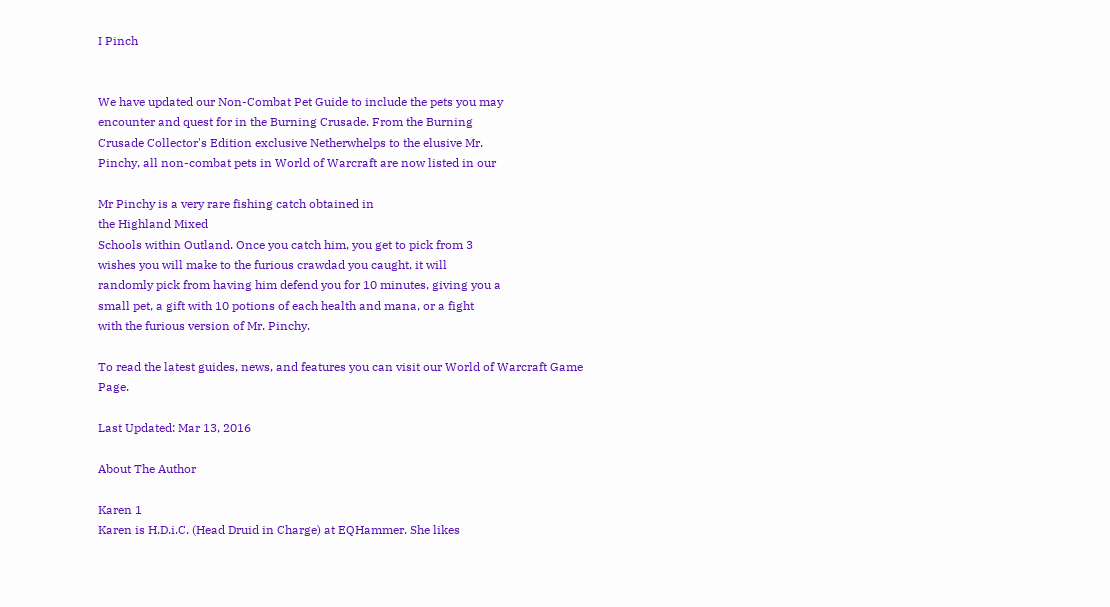I Pinch


We have updated our Non-Combat Pet Guide to include the pets you may
encounter and quest for in the Burning Crusade. From the Burning
Crusade Collector's Edition exclusive Netherwhelps to the elusive Mr.
Pinchy, all non-combat pets in World of Warcraft are now listed in our

Mr Pinchy is a very rare fishing catch obtained in
the Highland Mixed
Schools within Outland. Once you catch him, you get to pick from 3
wishes you will make to the furious crawdad you caught, it will
randomly pick from having him defend you for 10 minutes, giving you a
small pet, a gift with 10 potions of each health and mana, or a fight
with the furious version of Mr. Pinchy.

To read the latest guides, news, and features you can visit our World of Warcraft Game Page.

Last Updated: Mar 13, 2016

About The Author

Karen 1
Karen is H.D.i.C. (Head Druid in Charge) at EQHammer. She likes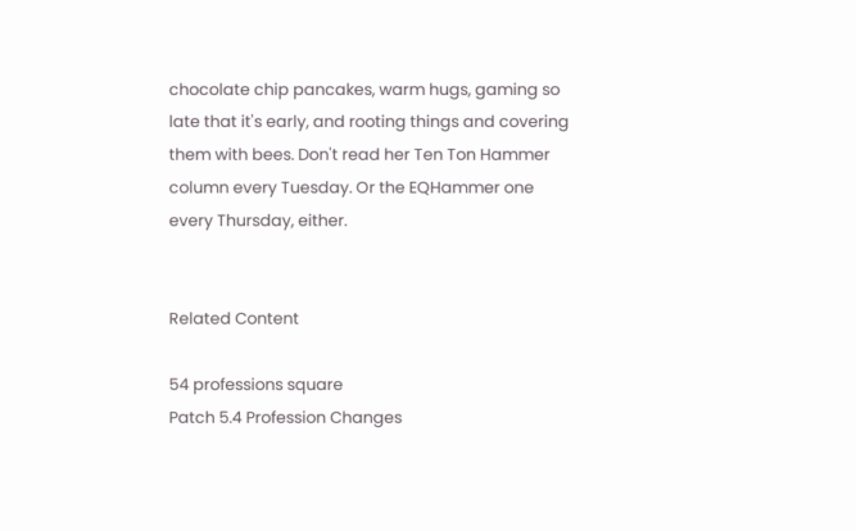chocolate chip pancakes, warm hugs, gaming so late that it's early, and rooting things and covering them with bees. Don't read her Ten Ton Hammer column every Tuesday. Or the EQHammer one every Thursday, either.


Related Content

54 professions square
Patch 5.4 Profession Changes